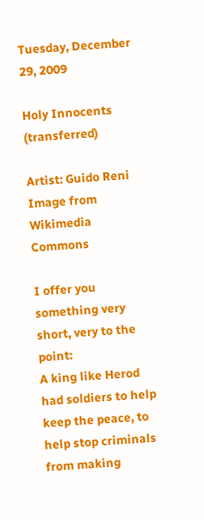Tuesday, December 29, 2009

Holy Innocents (transferred)

Artist: Guido Reni
Image from Wikimedia Commons

I offer you something very short, very to the point:
A king like Herod had soldiers to help keep the peace, to help stop criminals from making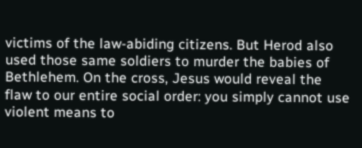victims of the law-abiding citizens. But Herod also used those same soldiers to murder the babies of Bethlehem. On the cross, Jesus would reveal the flaw to our entire social order: you simply cannot use violent means to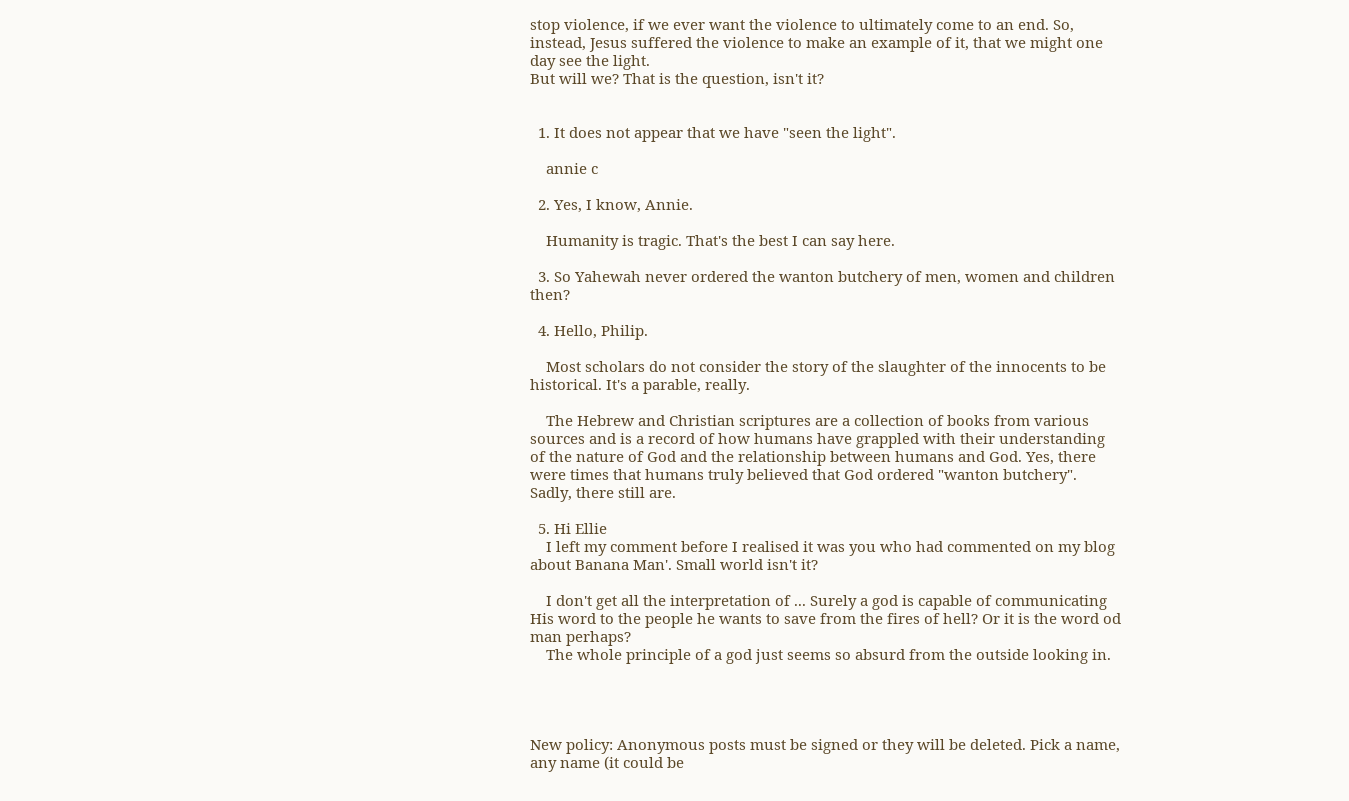stop violence, if we ever want the violence to ultimately come to an end. So, instead, Jesus suffered the violence to make an example of it, that we might one day see the light.
But will we? That is the question, isn't it?


  1. It does not appear that we have "seen the light".

    annie c

  2. Yes, I know, Annie.

    Humanity is tragic. That's the best I can say here.

  3. So Yahewah never ordered the wanton butchery of men, women and children then?

  4. Hello, Philip.

    Most scholars do not consider the story of the slaughter of the innocents to be historical. It's a parable, really.

    The Hebrew and Christian scriptures are a collection of books from various sources and is a record of how humans have grappled with their understanding of the nature of God and the relationship between humans and God. Yes, there were times that humans truly believed that God ordered "wanton butchery". Sadly, there still are.

  5. Hi Ellie
    I left my comment before I realised it was you who had commented on my blog about Banana Man'. Small world isn't it?

    I don't get all the interpretation of ... Surely a god is capable of communicating His word to the people he wants to save from the fires of hell? Or it is the word od man perhaps?
    The whole principle of a god just seems so absurd from the outside looking in.




New policy: Anonymous posts must be signed or they will be deleted. Pick a name, any name (it could be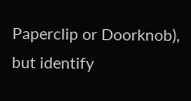Paperclip or Doorknob), but identify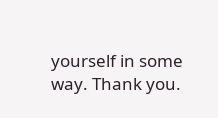yourself in some way. Thank you.